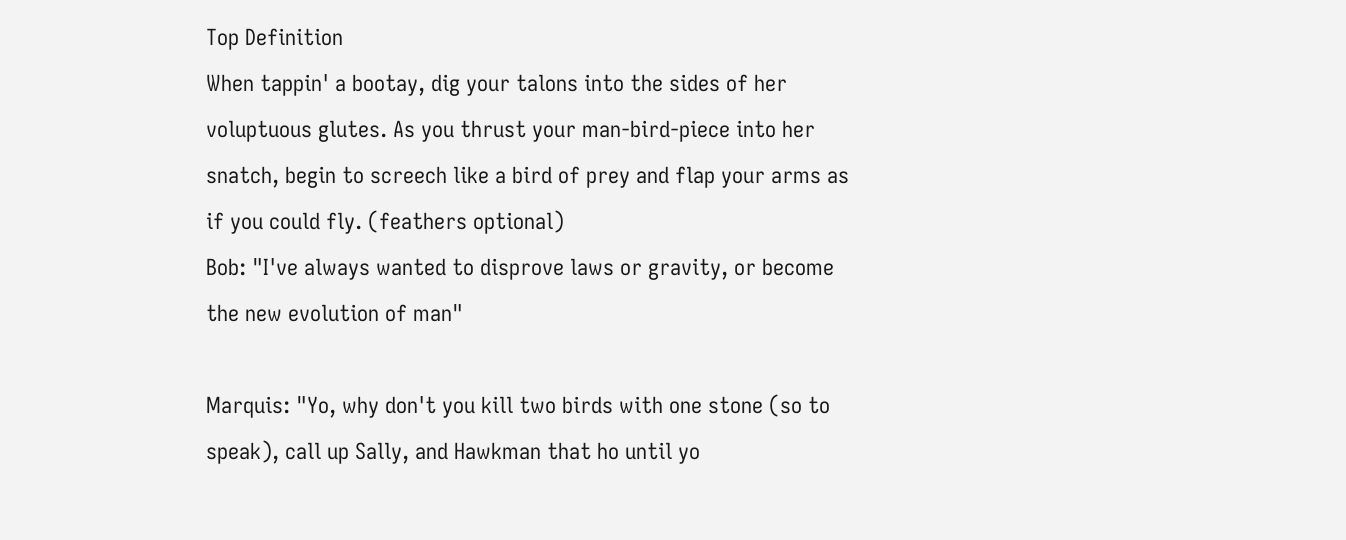Top Definition
When tappin' a bootay, dig your talons into the sides of her voluptuous glutes. As you thrust your man-bird-piece into her snatch, begin to screech like a bird of prey and flap your arms as if you could fly. (feathers optional)
Bob: "I've always wanted to disprove laws or gravity, or become the new evolution of man"

Marquis: "Yo, why don't you kill two birds with one stone (so to speak), call up Sally, and Hawkman that ho until yo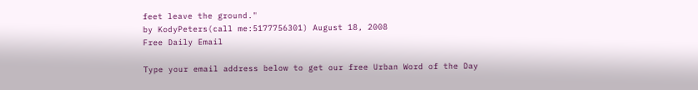feet leave the ground."
by KodyPeters(call me:5177756301) August 18, 2008
Free Daily Email

Type your email address below to get our free Urban Word of the Day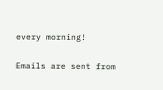every morning!

Emails are sent from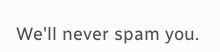We'll never spam you.